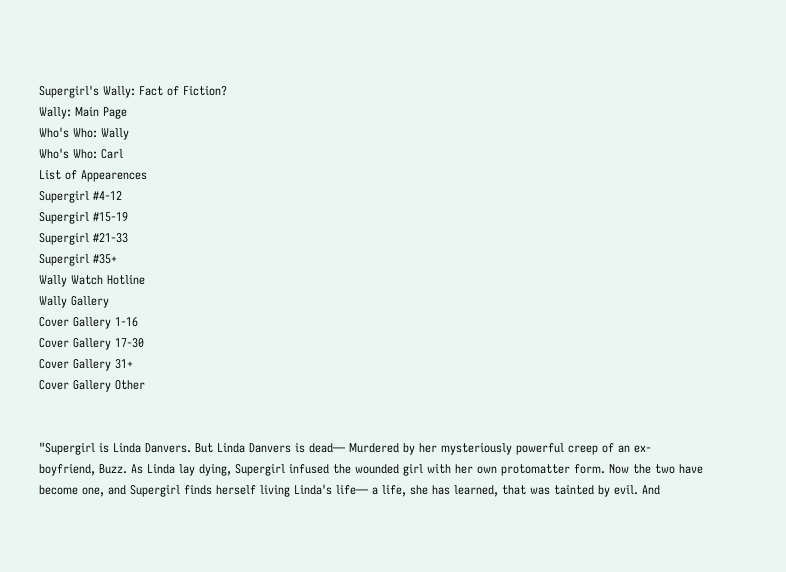Supergirl's Wally: Fact of Fiction?
Wally: Main Page
Who's Who: Wally
Who's Who: Carl
List of Appearences
Supergirl #4-12
Supergirl #15-19
Supergirl #21-33
Supergirl #35+
Wally Watch Hotline
Wally Gallery
Cover Gallery 1-16
Cover Gallery 17-30
Cover Gallery 31+
Cover Gallery Other


"Supergirl is Linda Danvers. But Linda Danvers is dead— Murdered by her mysteriously powerful creep of an ex-boyfriend, Buzz. As Linda lay dying, Supergirl infused the wounded girl with her own protomatter form. Now the two have become one, and Supergirl finds herself living Linda's life— a life, she has learned, that was tainted by evil. And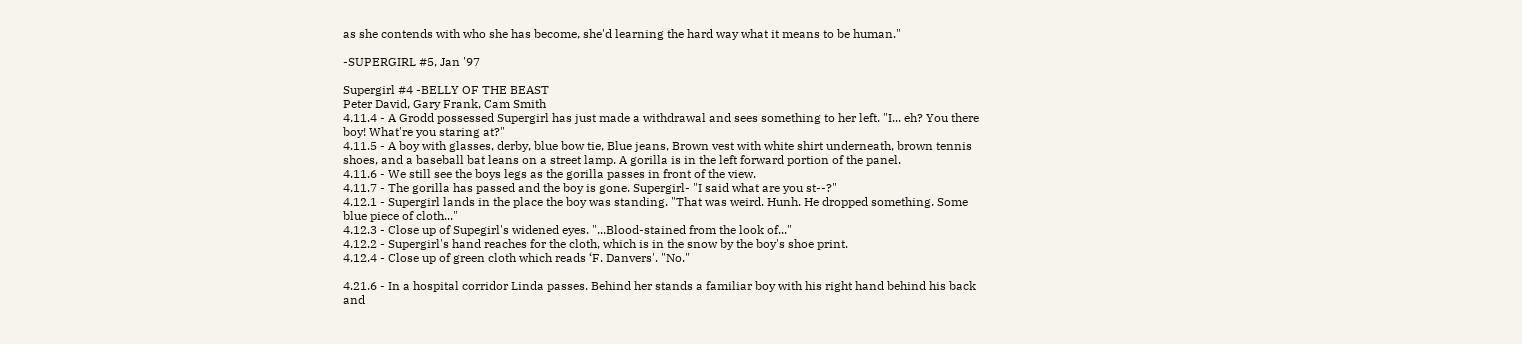as she contends with who she has become, she'd learning the hard way what it means to be human."

-SUPERGIRL #5, Jan '97

Supergirl #4 -BELLY OF THE BEAST
Peter David, Gary Frank, Cam Smith
4.11.4 - A Grodd possessed Supergirl has just made a withdrawal and sees something to her left. "I... eh? You there boy! What're you staring at?"
4.11.5 - A boy with glasses, derby, blue bow tie, Blue jeans, Brown vest with white shirt underneath, brown tennis shoes, and a baseball bat leans on a street lamp. A gorilla is in the left forward portion of the panel.
4.11.6 - We still see the boys legs as the gorilla passes in front of the view.
4.11.7 - The gorilla has passed and the boy is gone. Supergirl- "I said what are you st--?"
4.12.1 - Supergirl lands in the place the boy was standing. "That was weird. Hunh. He dropped something. Some blue piece of cloth..."
4.12.3 - Close up of Supegirl's widened eyes. "...Blood-stained from the look of..."
4.12.2 - Supergirl's hand reaches for the cloth, which is in the snow by the boy's shoe print.
4.12.4 - Close up of green cloth which reads ‘F. Danvers'. "No."

4.21.6 - In a hospital corridor Linda passes. Behind her stands a familiar boy with his right hand behind his back and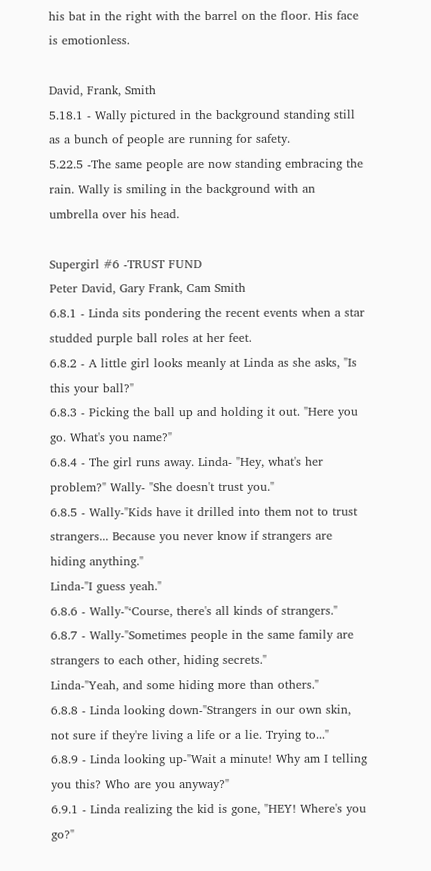his bat in the right with the barrel on the floor. His face is emotionless.

David, Frank, Smith
5.18.1 - Wally pictured in the background standing still as a bunch of people are running for safety.
5.22.5 -The same people are now standing embracing the rain. Wally is smiling in the background with an umbrella over his head.

Supergirl #6 -TRUST FUND
Peter David, Gary Frank, Cam Smith
6.8.1 - Linda sits pondering the recent events when a star studded purple ball roles at her feet.
6.8.2 - A little girl looks meanly at Linda as she asks, "Is this your ball?"
6.8.3 - Picking the ball up and holding it out. "Here you go. What's you name?"
6.8.4 - The girl runs away. Linda- "Hey, what's her problem?" Wally- "She doesn't trust you."
6.8.5 - Wally-"Kids have it drilled into them not to trust strangers... Because you never know if strangers are hiding anything."
Linda-"I guess yeah."
6.8.6 - Wally-"‘Course, there's all kinds of strangers."
6.8.7 - Wally-"Sometimes people in the same family are strangers to each other, hiding secrets."
Linda-"Yeah, and some hiding more than others."
6.8.8 - Linda looking down-"Strangers in our own skin, not sure if they're living a life or a lie. Trying to..."
6.8.9 - Linda looking up-"Wait a minute! Why am I telling you this? Who are you anyway?"
6.9.1 - Linda realizing the kid is gone, "HEY! Where's you go?"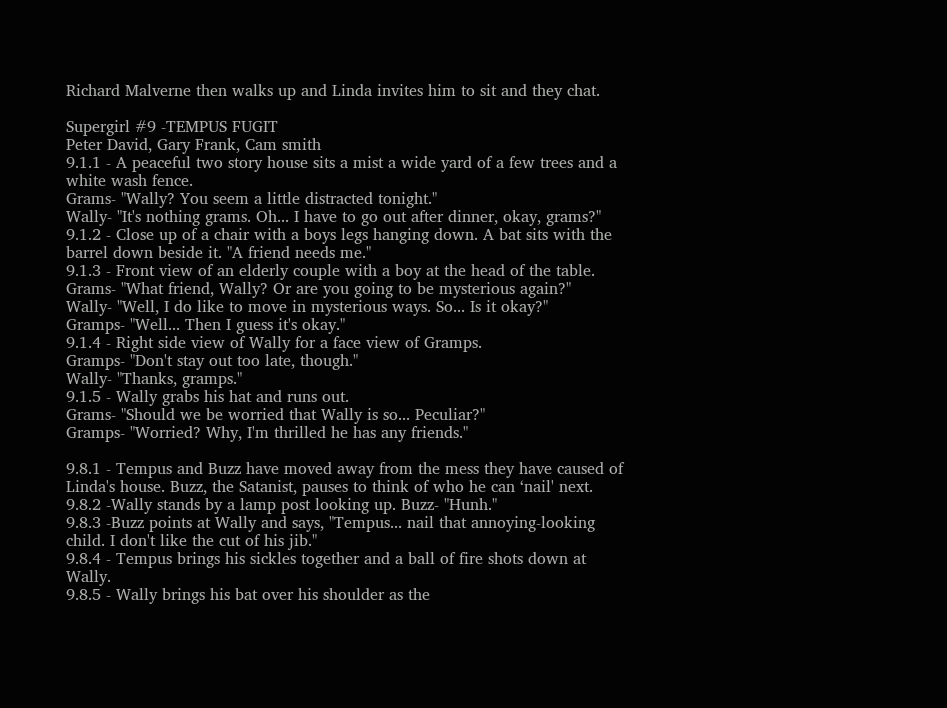Richard Malverne then walks up and Linda invites him to sit and they chat.

Supergirl #9 -TEMPUS FUGIT
Peter David, Gary Frank, Cam smith
9.1.1 - A peaceful two story house sits a mist a wide yard of a few trees and a white wash fence.
Grams- "Wally? You seem a little distracted tonight."
Wally- "It's nothing grams. Oh... I have to go out after dinner, okay, grams?"
9.1.2 - Close up of a chair with a boys legs hanging down. A bat sits with the barrel down beside it. "A friend needs me."
9.1.3 - Front view of an elderly couple with a boy at the head of the table.
Grams- "What friend, Wally? Or are you going to be mysterious again?"
Wally- "Well, I do like to move in mysterious ways. So... Is it okay?"
Gramps- "Well... Then I guess it's okay."
9.1.4 - Right side view of Wally for a face view of Gramps.
Gramps- "Don't stay out too late, though."
Wally- "Thanks, gramps."
9.1.5 - Wally grabs his hat and runs out.
Grams- "Should we be worried that Wally is so... Peculiar?"
Gramps- "Worried? Why, I'm thrilled he has any friends."

9.8.1 - Tempus and Buzz have moved away from the mess they have caused of Linda's house. Buzz, the Satanist, pauses to think of who he can ‘nail' next.
9.8.2 -Wally stands by a lamp post looking up. Buzz- "Hunh."
9.8.3 -Buzz points at Wally and says, "Tempus... nail that annoying-looking child. I don't like the cut of his jib."
9.8.4 - Tempus brings his sickles together and a ball of fire shots down at Wally.
9.8.5 - Wally brings his bat over his shoulder as the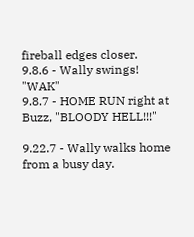fireball edges closer.
9.8.6 - Wally swings! "WAK"
9.8.7 - HOME RUN right at Buzz, "BLOODY HELL!!!"

9.22.7 - Wally walks home from a busy day.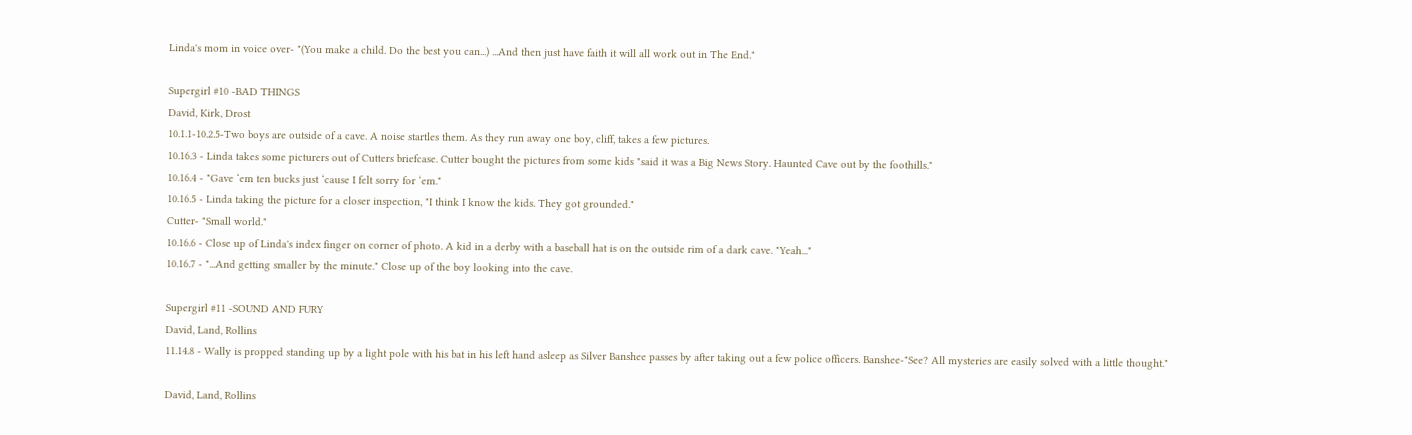Linda's mom in voice over- "(You make a child. Do the best you can...) ...And then just have faith it will all work out in The End."

Supergirl #10 -BAD THINGS
David, Kirk, Drost
10.1.1-10.2.5-Two boys are outside of a cave. A noise startles them. As they run away one boy, cliff, takes a few pictures.
10.16.3 - Linda takes some picturers out of Cutters briefcase. Cutter bought the pictures from some kids "said it was a Big News Story. Haunted Cave out by the foothills."
10.16.4 - "Gave ‘em ten bucks just ‘cause I felt sorry for ‘em."
10.16.5 - Linda taking the picture for a closer inspection, "I think I know the kids. They got grounded."
Cutter- "Small world."
10.16.6 - Close up of Linda's index finger on corner of photo. A kid in a derby with a baseball hat is on the outside rim of a dark cave. "Yeah..."
10.16.7 - "...And getting smaller by the minute." Close up of the boy looking into the cave.

Supergirl #11 -SOUND AND FURY
David, Land, Rollins
11.14.8 - Wally is propped standing up by a light pole with his bat in his left hand asleep as Silver Banshee passes by after taking out a few police officers. Banshee-"See? All mysteries are easily solved with a little thought."

David, Land, Rollins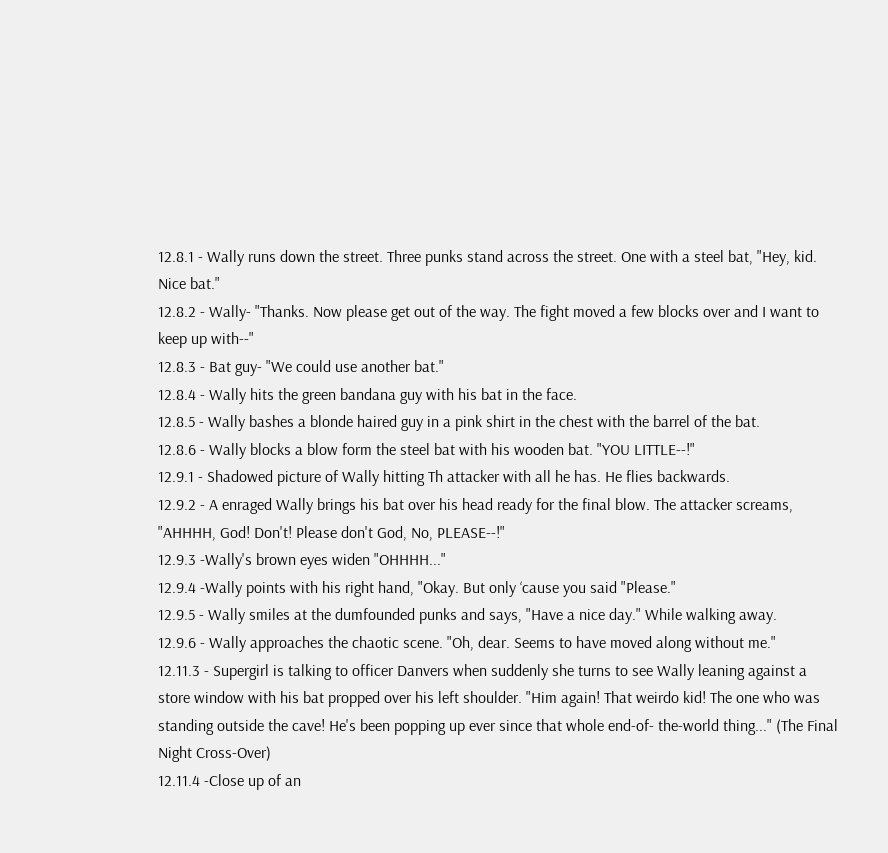12.8.1 - Wally runs down the street. Three punks stand across the street. One with a steel bat, "Hey, kid. Nice bat."
12.8.2 - Wally- "Thanks. Now please get out of the way. The fight moved a few blocks over and I want to keep up with--"
12.8.3 - Bat guy- "We could use another bat."
12.8.4 - Wally hits the green bandana guy with his bat in the face.
12.8.5 - Wally bashes a blonde haired guy in a pink shirt in the chest with the barrel of the bat.
12.8.6 - Wally blocks a blow form the steel bat with his wooden bat. "YOU LITTLE--!"
12.9.1 - Shadowed picture of Wally hitting Th attacker with all he has. He flies backwards.
12.9.2 - A enraged Wally brings his bat over his head ready for the final blow. The attacker screams, "AHHHH, God! Don't! Please don't God, No, PLEASE--!"
12.9.3 -Wally's brown eyes widen "OHHHH..."
12.9.4 -Wally points with his right hand, "Okay. But only ‘cause you said "Please."
12.9.5 - Wally smiles at the dumfounded punks and says, "Have a nice day." While walking away.
12.9.6 - Wally approaches the chaotic scene. "Oh, dear. Seems to have moved along without me."
12.11.3 - Supergirl is talking to officer Danvers when suddenly she turns to see Wally leaning against a store window with his bat propped over his left shoulder. "Him again! That weirdo kid! The one who was standing outside the cave! He's been popping up ever since that whole end-of- the-world thing..." (The Final Night Cross-Over)
12.11.4 -Close up of an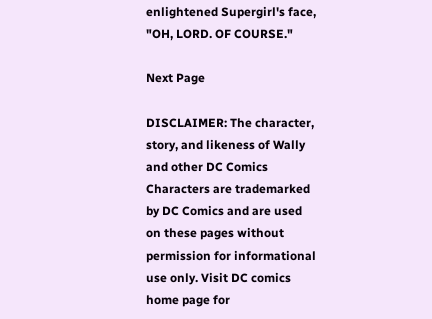enlightened Supergirl's face, "OH, LORD. OF COURSE."

Next Page

DISCLAIMER: The character, story, and likeness of Wally and other DC Comics Characters are trademarked by DC Comics and are used on these pages without permission for informational use only. Visit DC comics home page for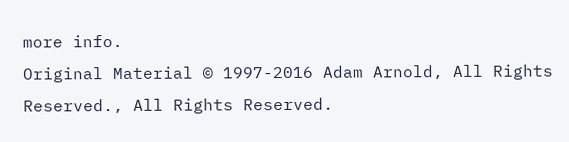more info.
Original Material © 1997-2016 Adam Arnold, All Rights Reserved., All Rights Reserved.